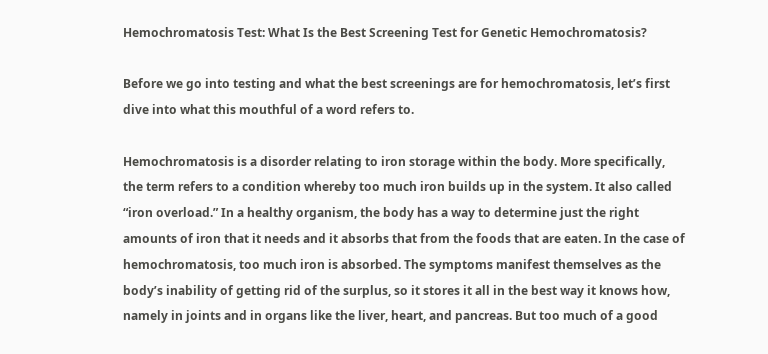Hemochromatosis Test: What Is the Best Screening Test for Genetic Hemochromatosis?

Before we go into testing and what the best screenings are for hemochromatosis, let’s first dive into what this mouthful of a word refers to.

Hemochromatosis is a disorder relating to iron storage within the body. More specifically, the term refers to a condition whereby too much iron builds up in the system. It also called “iron overload.” In a healthy organism, the body has a way to determine just the right amounts of iron that it needs and it absorbs that from the foods that are eaten. In the case of hemochromatosis, too much iron is absorbed. The symptoms manifest themselves as the body’s inability of getting rid of the surplus, so it stores it all in the best way it knows how, namely in joints and in organs like the liver, heart, and pancreas. But too much of a good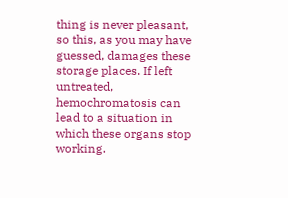thing is never pleasant, so this, as you may have guessed, damages these storage places. If left untreated, hemochromatosis can lead to a situation in which these organs stop working.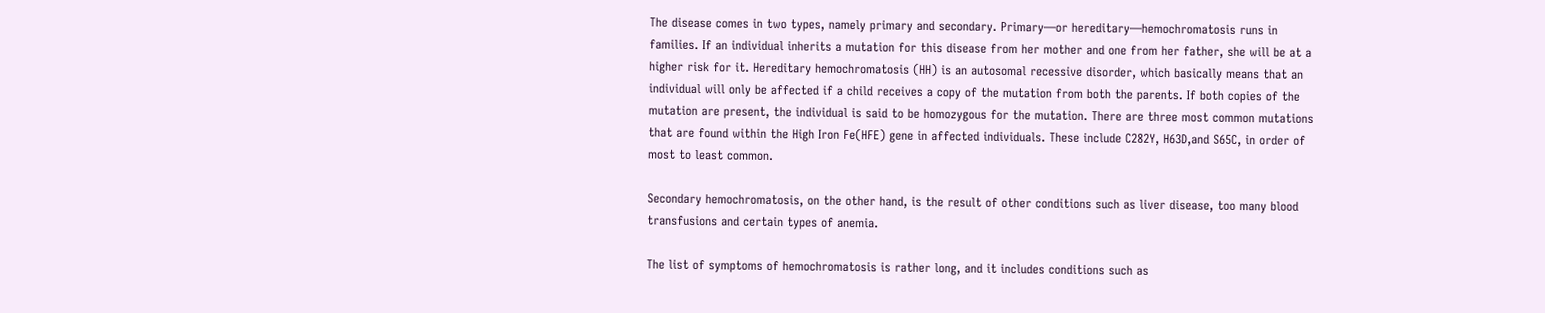The disease comes in two types, namely primary and secondary. Primary—or hereditary—hemochromatosis runs in families. If an individual inherits a mutation for this disease from her mother and one from her father, she will be at a higher risk for it. Hereditary hemochromatosis (HH) is an autosomal recessive disorder, which basically means that an individual will only be affected if a child receives a copy of the mutation from both the parents. If both copies of the mutation are present, the individual is said to be homozygous for the mutation. There are three most common mutations that are found within the High Iron Fe(HFE) gene in affected individuals. These include C282Y, H63D,and S65C, in order of most to least common.

Secondary hemochromatosis, on the other hand, is the result of other conditions such as liver disease, too many blood transfusions and certain types of anemia.

The list of symptoms of hemochromatosis is rather long, and it includes conditions such as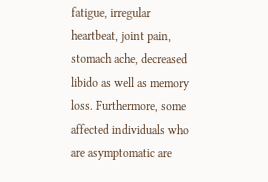fatigue, irregular heartbeat, joint pain, stomach ache, decreased libido as well as memory loss. Furthermore, some affected individuals who are asymptomatic are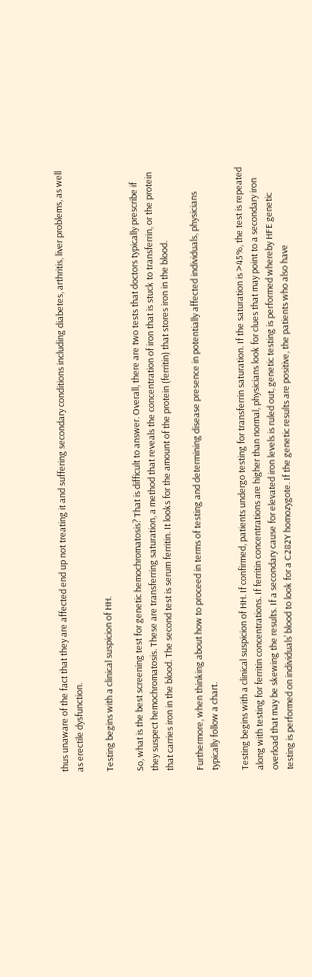thus unaware of the fact that they are affected end up not treating it and suffering secondary conditions including diabetes, arthritis, liver problems, as well as erectile dysfunction.

Testing begins with a clinical suspicion of HH.

So, what is the best screening test for genetic hemochromatosis? That is difficult to answer. Overall, there are two tests that doctors typically prescribe if they suspect hemochromatosis. These are transferring saturation, a method that reveals the concentration of iron that is stuck to transferrin, or the protein that carries iron in the blood. The second test is serum ferritin. It looks for the amount of the protein (ferritin) that stores iron in the blood.

Furthermore, when thinking about how to proceed in terms of testing and determining disease presence in potentially affected individuals, physicians typically follow a chart.

Testing begins with a clinical suspicion of HH. If confirmed, patients undergo testing for transferrin saturation. If the saturation is >45%, the test is repeated along with testing for ferritin concentrations. If ferritin concentrations are higher than normal, physicians look for clues that may point to a secondary iron overload that may be skewing the results. If a secondary cause for elevated iron levels is ruled out, genetic testing is performed whereby HFE genetic testing is performed on individuals’ blood to look for a C282Y homozygote. If the genetic results are positive, the patients who also have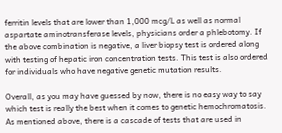ferritin levels that are lower than 1,000 mcg/L as well as normal aspartate aminotransferase levels, physicians order a phlebotomy. If the above combination is negative, a liver biopsy test is ordered along with testing of hepatic iron concentration tests. This test is also ordered for individuals who have negative genetic mutation results.

Overall, as you may have guessed by now, there is no easy way to say which test is really the best when it comes to genetic hemochromatosis. As mentioned above, there is a cascade of tests that are used in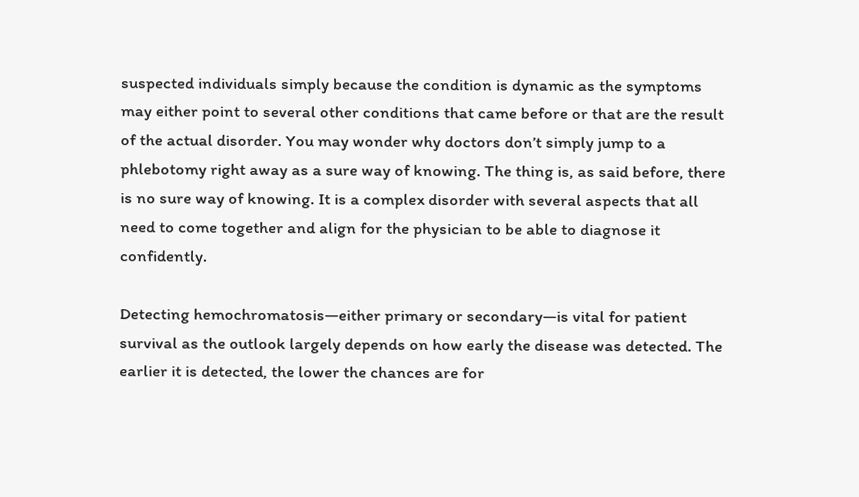suspected individuals simply because the condition is dynamic as the symptoms may either point to several other conditions that came before or that are the result of the actual disorder. You may wonder why doctors don’t simply jump to a phlebotomy right away as a sure way of knowing. The thing is, as said before, there is no sure way of knowing. It is a complex disorder with several aspects that all need to come together and align for the physician to be able to diagnose it confidently.

Detecting hemochromatosis—either primary or secondary—is vital for patient survival as the outlook largely depends on how early the disease was detected. The earlier it is detected, the lower the chances are for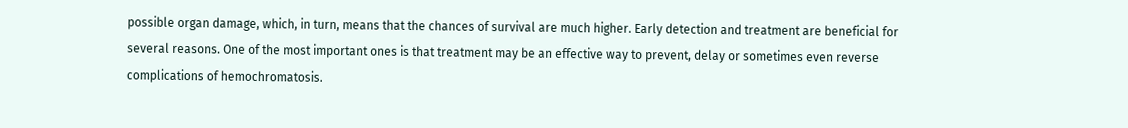possible organ damage, which, in turn, means that the chances of survival are much higher. Early detection and treatment are beneficial for several reasons. One of the most important ones is that treatment may be an effective way to prevent, delay or sometimes even reverse complications of hemochromatosis.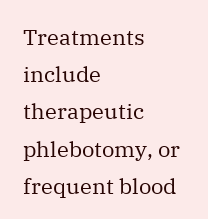Treatments include therapeutic phlebotomy, or frequent blood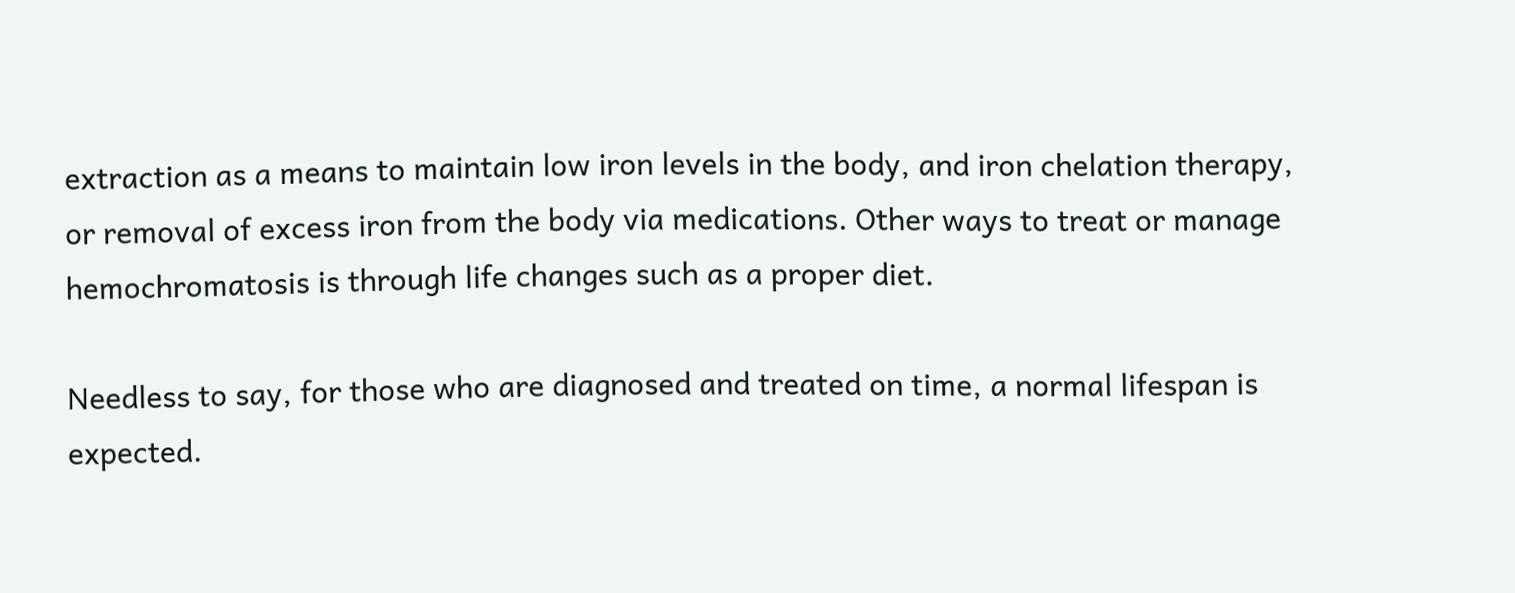extraction as a means to maintain low iron levels in the body, and iron chelation therapy, or removal of excess iron from the body via medications. Other ways to treat or manage hemochromatosis is through life changes such as a proper diet.

Needless to say, for those who are diagnosed and treated on time, a normal lifespan is expected.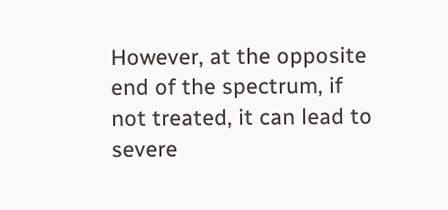However, at the opposite end of the spectrum, if not treated, it can lead to severe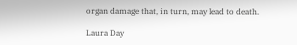organ damage that, in turn, may lead to death.

Laura Day